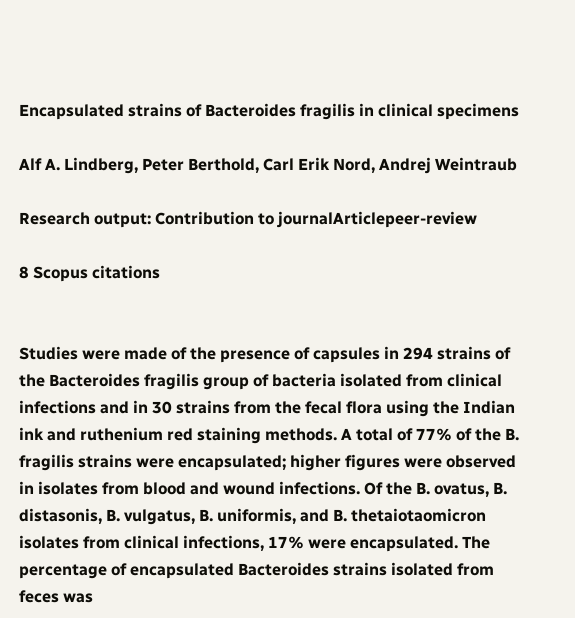Encapsulated strains of Bacteroides fragilis in clinical specimens

Alf A. Lindberg, Peter Berthold, Carl Erik Nord, Andrej Weintraub

Research output: Contribution to journalArticlepeer-review

8 Scopus citations


Studies were made of the presence of capsules in 294 strains of the Bacteroides fragilis group of bacteria isolated from clinical infections and in 30 strains from the fecal flora using the Indian ink and ruthenium red staining methods. A total of 77% of the B. fragilis strains were encapsulated; higher figures were observed in isolates from blood and wound infections. Of the B. ovatus, B. distasonis, B. vulgatus, B. uniformis, and B. thetaiotaomicron isolates from clinical infections, 17% were encapsulated. The percentage of encapsulated Bacteroides strains isolated from feces was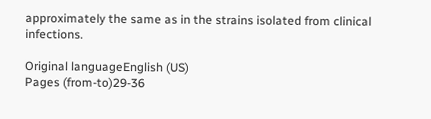approximately the same as in the strains isolated from clinical infections.

Original languageEnglish (US)
Pages (from-to)29-36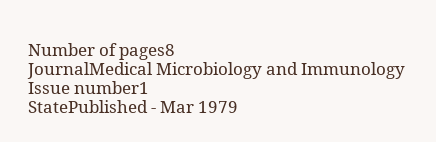Number of pages8
JournalMedical Microbiology and Immunology
Issue number1
StatePublished - Mar 1979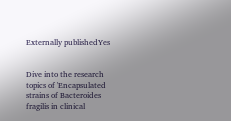Externally publishedYes


Dive into the research topics of 'Encapsulated strains of Bacteroides fragilis in clinical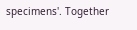specimens'. Together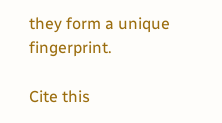they form a unique fingerprint.

Cite this